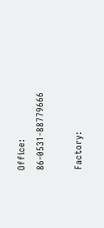Office: 86-0531-88779666

Factory: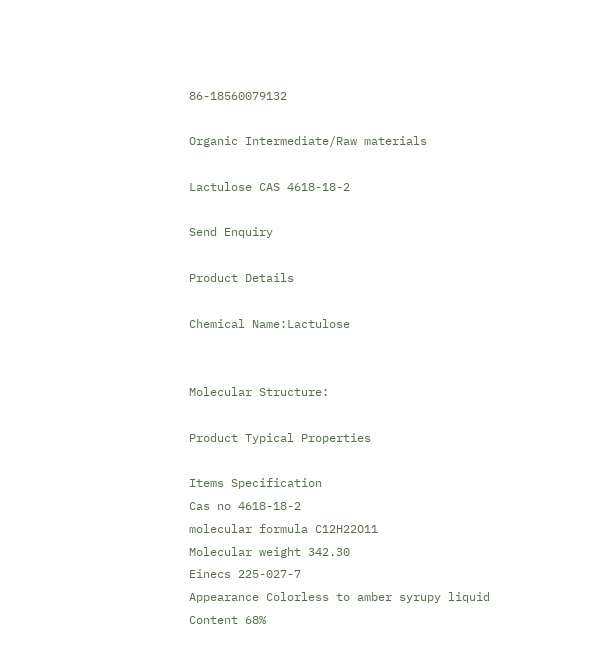86-18560079132

Organic Intermediate/Raw materials

Lactulose CAS 4618-18-2

Send Enquiry

Product Details

Chemical Name:Lactulose


Molecular Structure:

Product Typical Properties

Items Specification
Cas no 4618-18-2
molecular formula C12H22O11
Molecular weight 342.30
Einecs 225-027-7
Appearance Colorless to amber syrupy liquid
Content 68%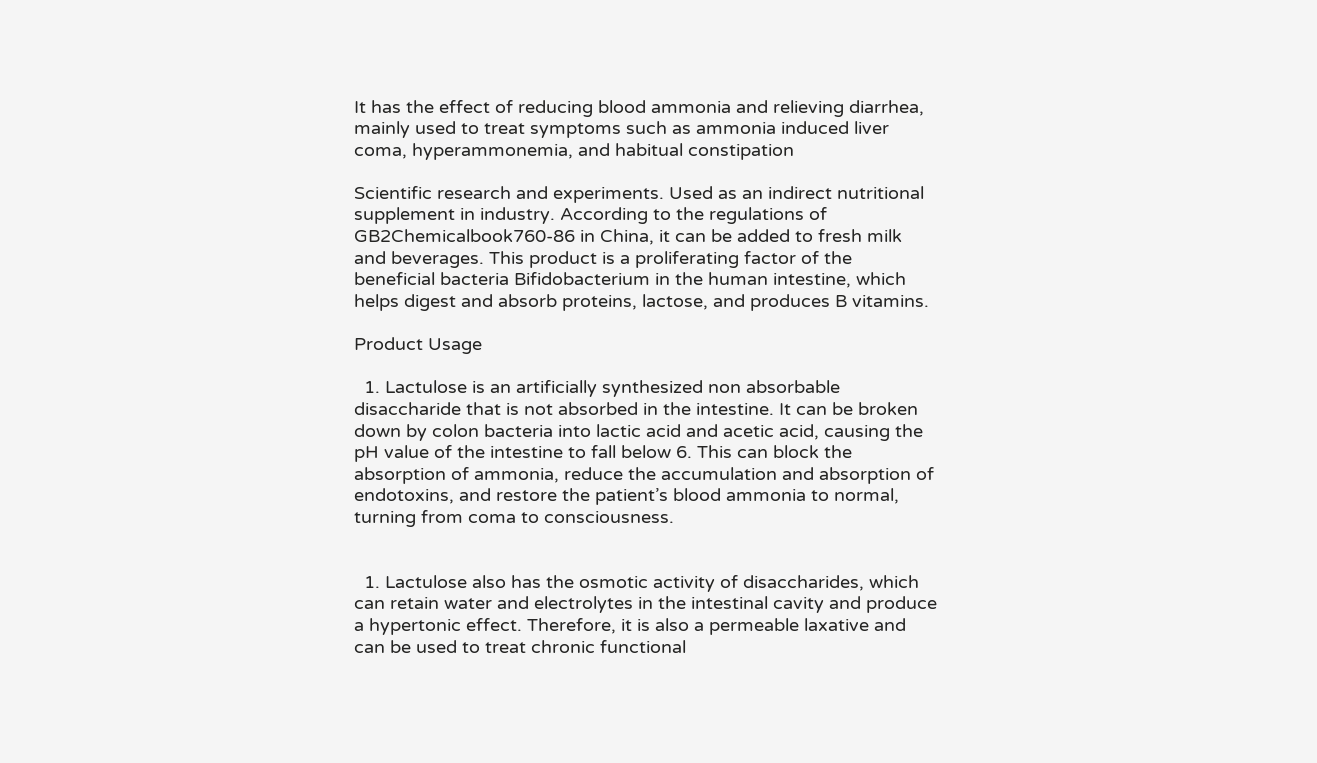It has the effect of reducing blood ammonia and relieving diarrhea, mainly used to treat symptoms such as ammonia induced liver coma, hyperammonemia, and habitual constipation

Scientific research and experiments. Used as an indirect nutritional supplement in industry. According to the regulations of GB2Chemicalbook760-86 in China, it can be added to fresh milk and beverages. This product is a proliferating factor of the beneficial bacteria Bifidobacterium in the human intestine, which helps digest and absorb proteins, lactose, and produces B vitamins.

Product Usage

  1. Lactulose is an artificially synthesized non absorbable disaccharide that is not absorbed in the intestine. It can be broken down by colon bacteria into lactic acid and acetic acid, causing the pH value of the intestine to fall below 6. This can block the absorption of ammonia, reduce the accumulation and absorption of endotoxins, and restore the patient’s blood ammonia to normal, turning from coma to consciousness.


  1. Lactulose also has the osmotic activity of disaccharides, which can retain water and electrolytes in the intestinal cavity and produce a hypertonic effect. Therefore, it is also a permeable laxative and can be used to treat chronic functional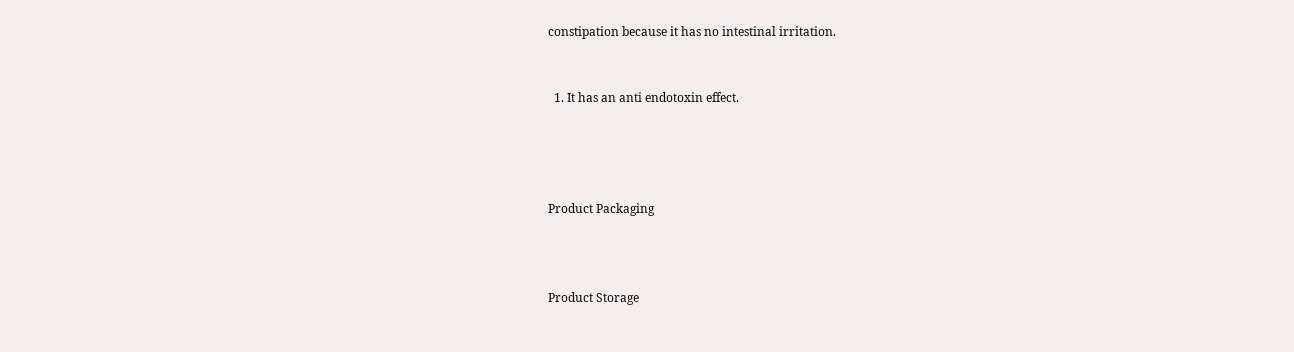constipation because it has no intestinal irritation.


  1. It has an anti endotoxin effect.




Product Packaging



Product Storage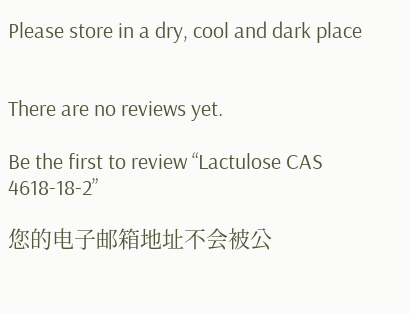Please store in a dry, cool and dark place


There are no reviews yet.

Be the first to review “Lactulose CAS 4618-18-2”

您的电子邮箱地址不会被公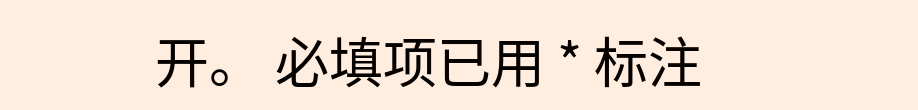开。 必填项已用 * 标注